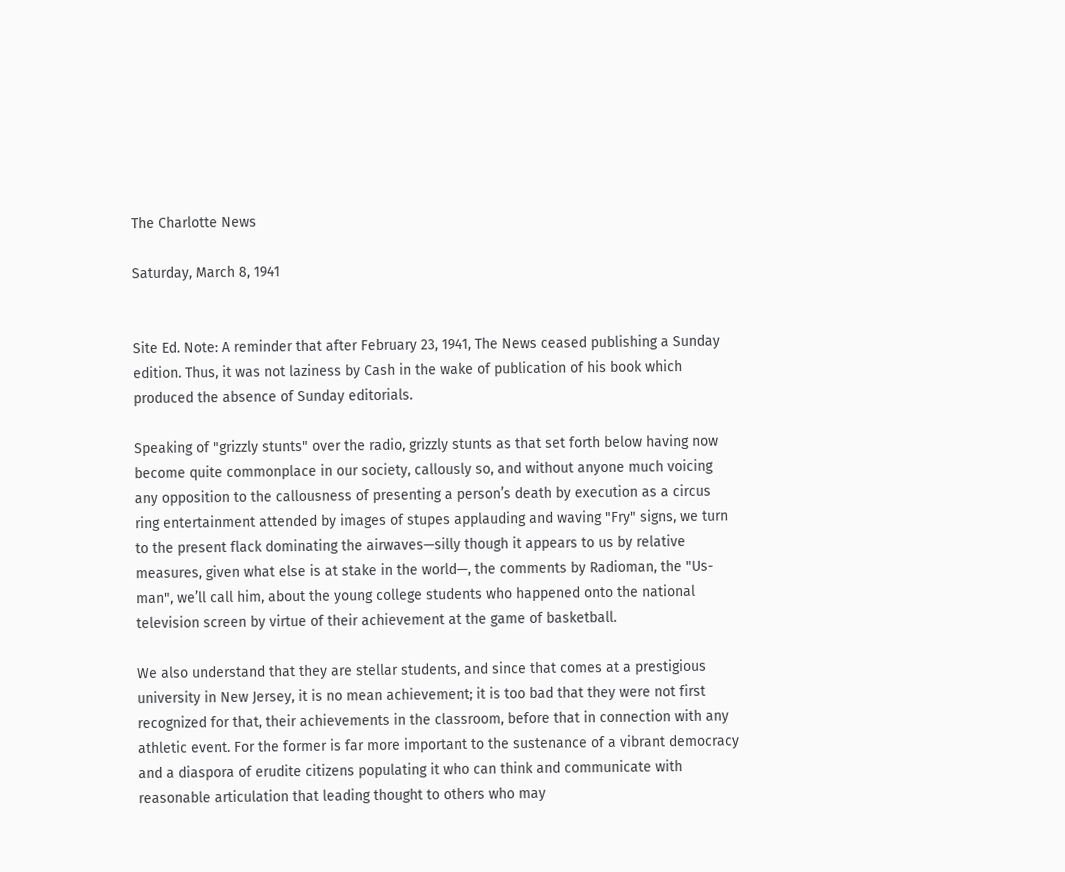The Charlotte News

Saturday, March 8, 1941


Site Ed. Note: A reminder that after February 23, 1941, The News ceased publishing a Sunday edition. Thus, it was not laziness by Cash in the wake of publication of his book which produced the absence of Sunday editorials.

Speaking of "grizzly stunts" over the radio, grizzly stunts as that set forth below having now become quite commonplace in our society, callously so, and without anyone much voicing any opposition to the callousness of presenting a person’s death by execution as a circus ring entertainment attended by images of stupes applauding and waving "Fry" signs, we turn to the present flack dominating the airwaves—silly though it appears to us by relative measures, given what else is at stake in the world—, the comments by Radioman, the "Us-man", we’ll call him, about the young college students who happened onto the national television screen by virtue of their achievement at the game of basketball.

We also understand that they are stellar students, and since that comes at a prestigious university in New Jersey, it is no mean achievement; it is too bad that they were not first recognized for that, their achievements in the classroom, before that in connection with any athletic event. For the former is far more important to the sustenance of a vibrant democracy and a diaspora of erudite citizens populating it who can think and communicate with reasonable articulation that leading thought to others who may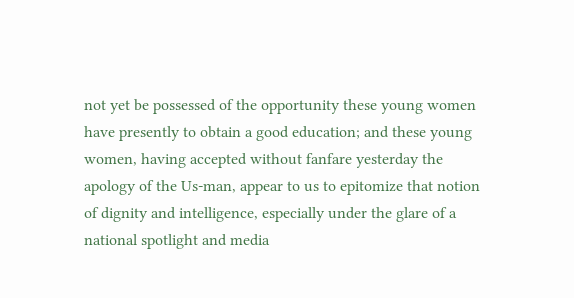not yet be possessed of the opportunity these young women have presently to obtain a good education; and these young women, having accepted without fanfare yesterday the apology of the Us-man, appear to us to epitomize that notion of dignity and intelligence, especially under the glare of a national spotlight and media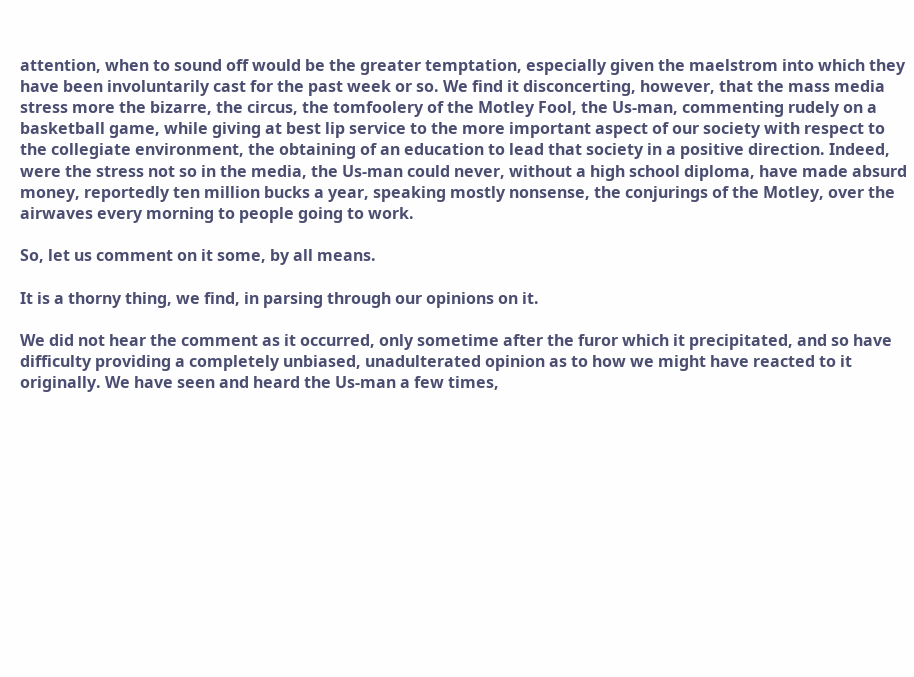attention, when to sound off would be the greater temptation, especially given the maelstrom into which they have been involuntarily cast for the past week or so. We find it disconcerting, however, that the mass media stress more the bizarre, the circus, the tomfoolery of the Motley Fool, the Us-man, commenting rudely on a basketball game, while giving at best lip service to the more important aspect of our society with respect to the collegiate environment, the obtaining of an education to lead that society in a positive direction. Indeed, were the stress not so in the media, the Us-man could never, without a high school diploma, have made absurd money, reportedly ten million bucks a year, speaking mostly nonsense, the conjurings of the Motley, over the airwaves every morning to people going to work.

So, let us comment on it some, by all means.

It is a thorny thing, we find, in parsing through our opinions on it.

We did not hear the comment as it occurred, only sometime after the furor which it precipitated, and so have difficulty providing a completely unbiased, unadulterated opinion as to how we might have reacted to it originally. We have seen and heard the Us-man a few times,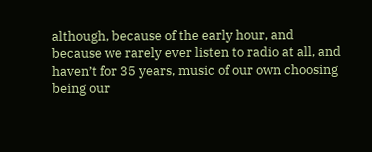although, because of the early hour, and because we rarely ever listen to radio at all, and haven’t for 35 years, music of our own choosing being our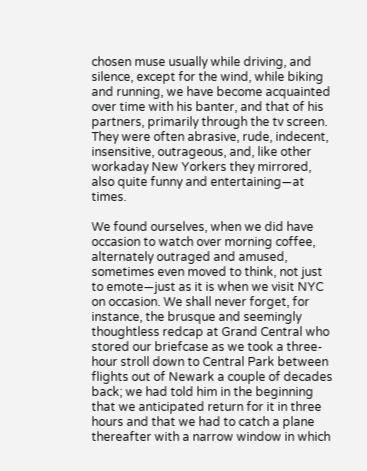chosen muse usually while driving, and silence, except for the wind, while biking and running, we have become acquainted over time with his banter, and that of his partners, primarily through the tv screen. They were often abrasive, rude, indecent, insensitive, outrageous, and, like other workaday New Yorkers they mirrored, also quite funny and entertaining—at times.

We found ourselves, when we did have occasion to watch over morning coffee, alternately outraged and amused, sometimes even moved to think, not just to emote—just as it is when we visit NYC on occasion. We shall never forget, for instance, the brusque and seemingly thoughtless redcap at Grand Central who stored our briefcase as we took a three-hour stroll down to Central Park between flights out of Newark a couple of decades back; we had told him in the beginning that we anticipated return for it in three hours and that we had to catch a plane thereafter with a narrow window in which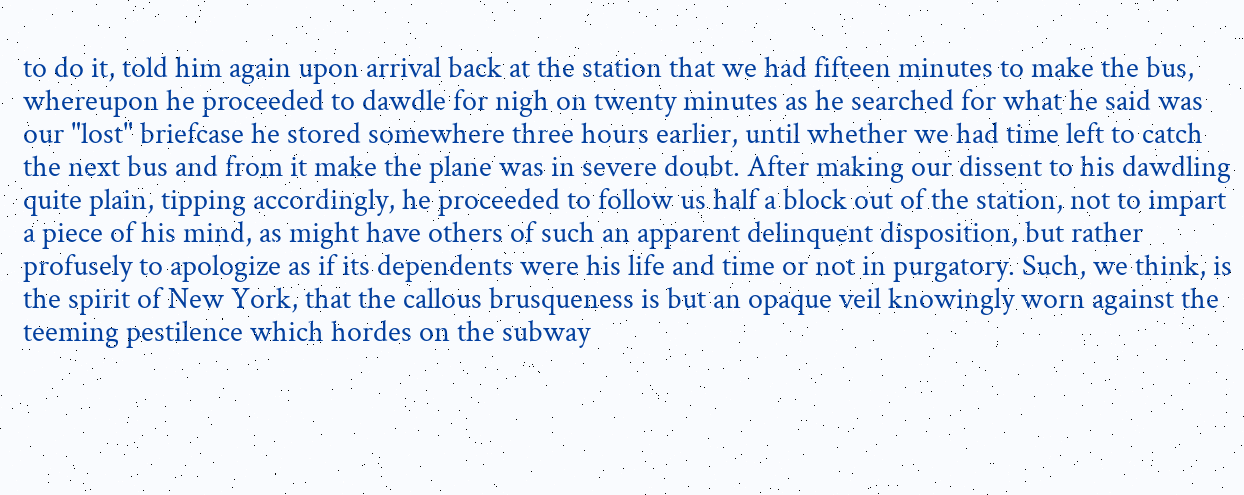to do it, told him again upon arrival back at the station that we had fifteen minutes to make the bus, whereupon he proceeded to dawdle for nigh on twenty minutes as he searched for what he said was our "lost" briefcase he stored somewhere three hours earlier, until whether we had time left to catch the next bus and from it make the plane was in severe doubt. After making our dissent to his dawdling quite plain, tipping accordingly, he proceeded to follow us half a block out of the station, not to impart a piece of his mind, as might have others of such an apparent delinquent disposition, but rather profusely to apologize as if its dependents were his life and time or not in purgatory. Such, we think, is the spirit of New York, that the callous brusqueness is but an opaque veil knowingly worn against the teeming pestilence which hordes on the subway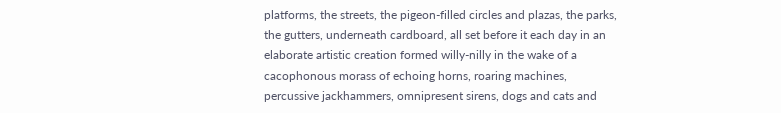platforms, the streets, the pigeon-filled circles and plazas, the parks, the gutters, underneath cardboard, all set before it each day in an elaborate artistic creation formed willy-nilly in the wake of a cacophonous morass of echoing horns, roaring machines, percussive jackhammers, omnipresent sirens, dogs and cats and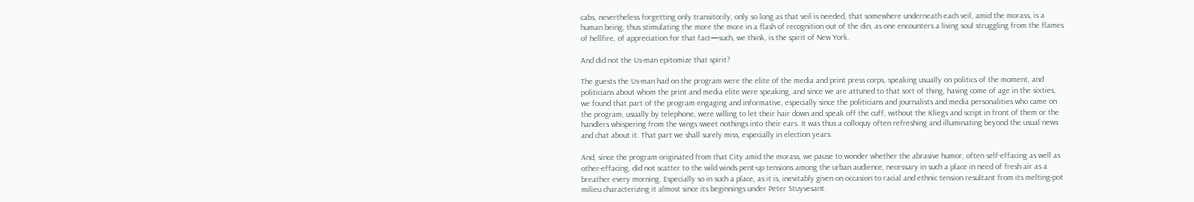cabs, nevertheless forgetting only transitorily, only so long as that veil is needed, that somewhere underneath each veil, amid the morass, is a human being, thus stimulating the more the more in a flash of recognition out of the din, as one encounters a living soul struggling from the flames of hellfire, of appreciation for that fact—such, we think, is the spirit of New York.

And did not the Us-man epitomize that spirit?

The guests the Us-man had on the program were the elite of the media and print press corps, speaking usually on politics of the moment, and politicians about whom the print and media elite were speaking, and since we are attuned to that sort of thing, having come of age in the sixties, we found that part of the program engaging and informative, especially since the politicians and journalists and media personalities who came on the program, usually by telephone, were willing to let their hair down and speak off the cuff, without the Kliegs and script in front of them or the handlers whispering from the wings sweet nothings into their ears. It was thus a colloquy often refreshing and illuminating beyond the usual news and chat about it. That part we shall surely miss, especially in election years.

And, since the program originated from that City amid the morass, we pause to wonder whether the abrasive humor, often self-effacing as well as other-effacing, did not scatter to the wild winds pent-up tensions among the urban audience, necessary in such a place in need of fresh air as a breather every morning. Especially so in such a place, as it is, inevitably given on occasion to racial and ethnic tension resultant from its melting-pot milieu characterizing it almost since its beginnings under Peter Stuyvesant.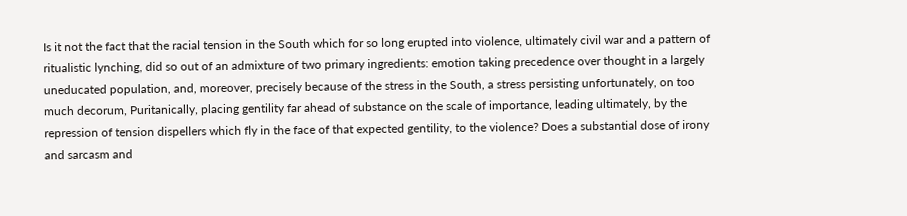Is it not the fact that the racial tension in the South which for so long erupted into violence, ultimately civil war and a pattern of ritualistic lynching, did so out of an admixture of two primary ingredients: emotion taking precedence over thought in a largely uneducated population, and, moreover, precisely because of the stress in the South, a stress persisting unfortunately, on too much decorum, Puritanically, placing gentility far ahead of substance on the scale of importance, leading ultimately, by the repression of tension dispellers which fly in the face of that expected gentility, to the violence? Does a substantial dose of irony and sarcasm and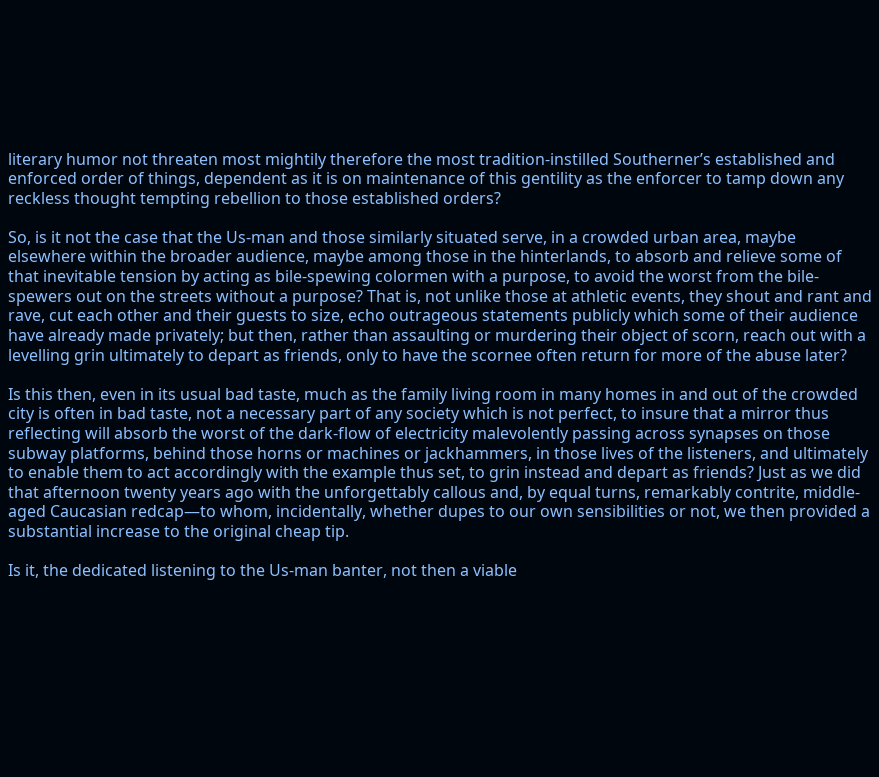literary humor not threaten most mightily therefore the most tradition-instilled Southerner’s established and enforced order of things, dependent as it is on maintenance of this gentility as the enforcer to tamp down any reckless thought tempting rebellion to those established orders?

So, is it not the case that the Us-man and those similarly situated serve, in a crowded urban area, maybe elsewhere within the broader audience, maybe among those in the hinterlands, to absorb and relieve some of that inevitable tension by acting as bile-spewing colormen with a purpose, to avoid the worst from the bile-spewers out on the streets without a purpose? That is, not unlike those at athletic events, they shout and rant and rave, cut each other and their guests to size, echo outrageous statements publicly which some of their audience have already made privately; but then, rather than assaulting or murdering their object of scorn, reach out with a levelling grin ultimately to depart as friends, only to have the scornee often return for more of the abuse later?

Is this then, even in its usual bad taste, much as the family living room in many homes in and out of the crowded city is often in bad taste, not a necessary part of any society which is not perfect, to insure that a mirror thus reflecting will absorb the worst of the dark-flow of electricity malevolently passing across synapses on those subway platforms, behind those horns or machines or jackhammers, in those lives of the listeners, and ultimately to enable them to act accordingly with the example thus set, to grin instead and depart as friends? Just as we did that afternoon twenty years ago with the unforgettably callous and, by equal turns, remarkably contrite, middle-aged Caucasian redcap—to whom, incidentally, whether dupes to our own sensibilities or not, we then provided a substantial increase to the original cheap tip.

Is it, the dedicated listening to the Us-man banter, not then a viable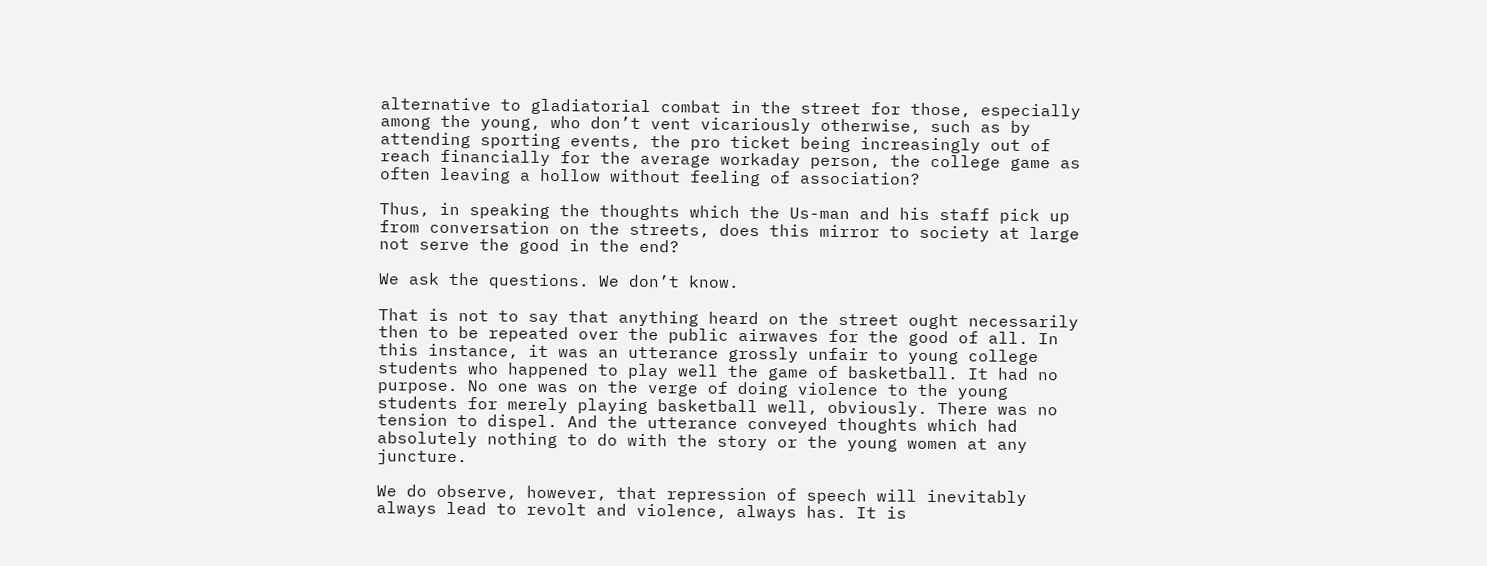alternative to gladiatorial combat in the street for those, especially among the young, who don’t vent vicariously otherwise, such as by attending sporting events, the pro ticket being increasingly out of reach financially for the average workaday person, the college game as often leaving a hollow without feeling of association?

Thus, in speaking the thoughts which the Us-man and his staff pick up from conversation on the streets, does this mirror to society at large not serve the good in the end?

We ask the questions. We don’t know.

That is not to say that anything heard on the street ought necessarily then to be repeated over the public airwaves for the good of all. In this instance, it was an utterance grossly unfair to young college students who happened to play well the game of basketball. It had no purpose. No one was on the verge of doing violence to the young students for merely playing basketball well, obviously. There was no tension to dispel. And the utterance conveyed thoughts which had absolutely nothing to do with the story or the young women at any juncture.

We do observe, however, that repression of speech will inevitably always lead to revolt and violence, always has. It is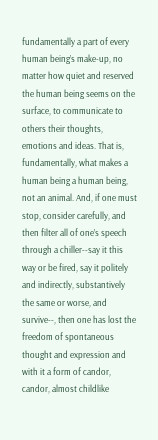fundamentally a part of every human being’s make-up, no matter how quiet and reserved the human being seems on the surface, to communicate to others their thoughts, emotions and ideas. That is, fundamentally, what makes a human being a human being, not an animal. And, if one must stop, consider carefully, and then filter all of one’s speech through a chiller--say it this way or be fired, say it politely and indirectly, substantively the same or worse, and survive--, then one has lost the freedom of spontaneous thought and expression and with it a form of candor, candor, almost childlike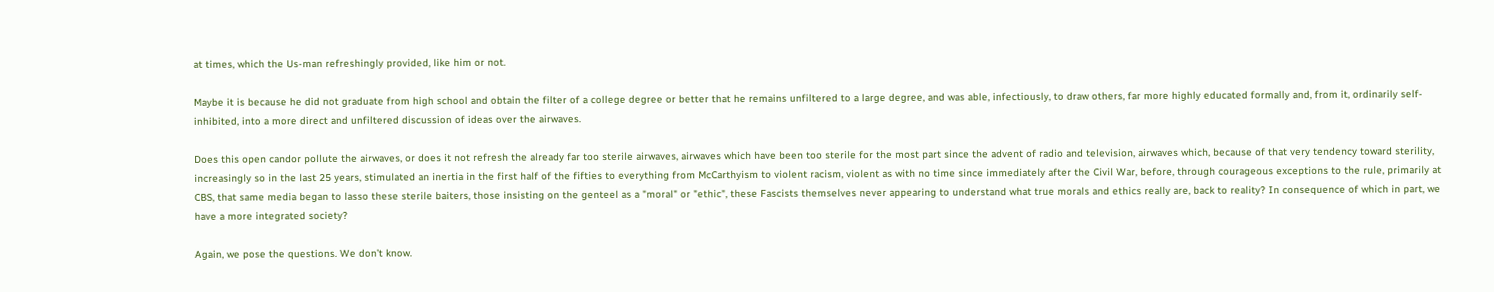at times, which the Us-man refreshingly provided, like him or not.

Maybe it is because he did not graduate from high school and obtain the filter of a college degree or better that he remains unfiltered to a large degree, and was able, infectiously, to draw others, far more highly educated formally and, from it, ordinarily self-inhibited, into a more direct and unfiltered discussion of ideas over the airwaves.

Does this open candor pollute the airwaves, or does it not refresh the already far too sterile airwaves, airwaves which have been too sterile for the most part since the advent of radio and television, airwaves which, because of that very tendency toward sterility, increasingly so in the last 25 years, stimulated an inertia in the first half of the fifties to everything from McCarthyism to violent racism, violent as with no time since immediately after the Civil War, before, through courageous exceptions to the rule, primarily at CBS, that same media began to lasso these sterile baiters, those insisting on the genteel as a "moral" or "ethic", these Fascists themselves never appearing to understand what true morals and ethics really are, back to reality? In consequence of which in part, we have a more integrated society?

Again, we pose the questions. We don’t know.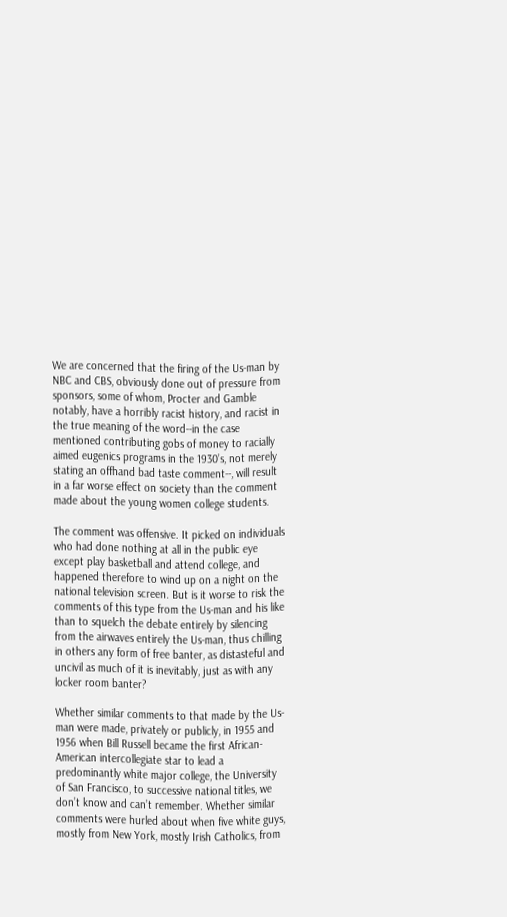We are concerned that the firing of the Us-man by NBC and CBS, obviously done out of pressure from sponsors, some of whom, Procter and Gamble notably, have a horribly racist history, and racist in the true meaning of the word--in the case mentioned contributing gobs of money to racially aimed eugenics programs in the 1930’s, not merely stating an offhand bad taste comment--, will result in a far worse effect on society than the comment made about the young women college students.

The comment was offensive. It picked on individuals who had done nothing at all in the public eye except play basketball and attend college, and happened therefore to wind up on a night on the national television screen. But is it worse to risk the comments of this type from the Us-man and his like than to squelch the debate entirely by silencing from the airwaves entirely the Us-man, thus chilling in others any form of free banter, as distasteful and uncivil as much of it is inevitably, just as with any locker room banter?

Whether similar comments to that made by the Us-man were made, privately or publicly, in 1955 and 1956 when Bill Russell became the first African-American intercollegiate star to lead a predominantly white major college, the University of San Francisco, to successive national titles, we don’t know and can’t remember. Whether similar comments were hurled about when five white guys, mostly from New York, mostly Irish Catholics, from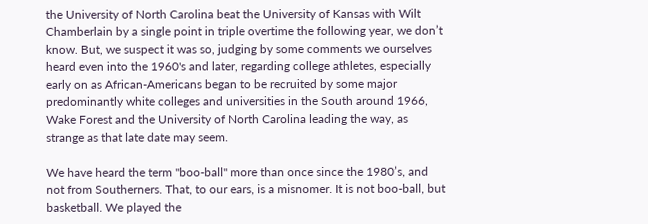the University of North Carolina beat the University of Kansas with Wilt Chamberlain by a single point in triple overtime the following year, we don’t know. But, we suspect it was so, judging by some comments we ourselves heard even into the 1960's and later, regarding college athletes, especially early on as African-Americans began to be recruited by some major predominantly white colleges and universities in the South around 1966, Wake Forest and the University of North Carolina leading the way, as strange as that late date may seem.

We have heard the term "boo-ball" more than once since the 1980’s, and not from Southerners. That, to our ears, is a misnomer. It is not boo-ball, but basketball. We played the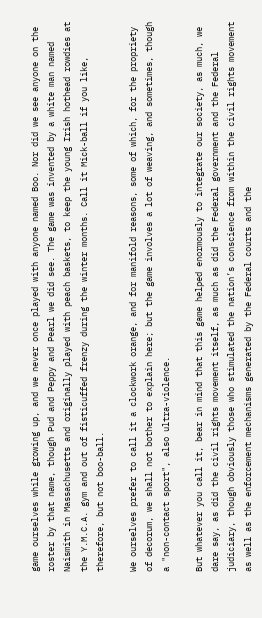game ourselves while growing up, and we never once played with anyone named Boo. Nor did we see anyone on the roster by that name, though Pud and Peppy and Pearl we did see. The game was invented by a white man named Naismith in Massachusetts and originally played with peach baskets, to keep the young Irish hothead rowdies at the Y.M.C.A. gym and out of fisticuffed frenzy during the winter months. Call it Mick-ball if you like, therefore, but not boo-ball.

We ourselves prefer to call it a clockwork orange, and for manifold reasons, some of which, for the propriety of decorum, we shall not bother to explain here; but the game involves a lot of weaving, and sometimes, though a "non-contact sport", also ultra-violence.

But whatever you call it, bear in mind that this game helped enormously to integrate our society, as much, we dare say, as did the civil rights movement itself, as much as did the Federal government and the Federal judiciary, though obviously those who stimulated the nation’s conscience from within the civil rights movement as well as the enforcement mechanisms generated by the Federal courts and the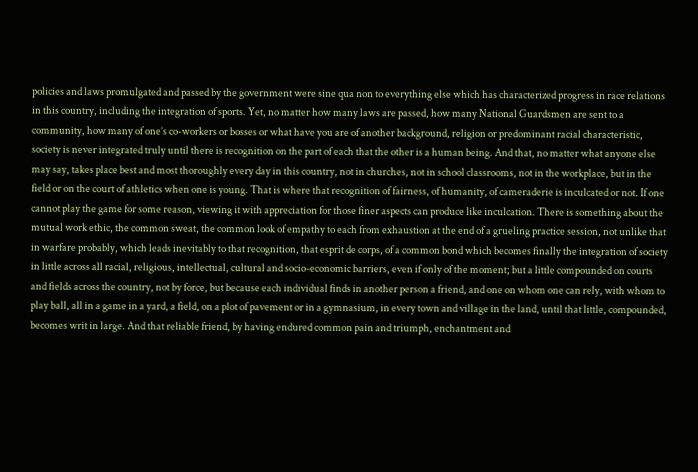policies and laws promulgated and passed by the government were sine qua non to everything else which has characterized progress in race relations in this country, including the integration of sports. Yet, no matter how many laws are passed, how many National Guardsmen are sent to a community, how many of one’s co-workers or bosses or what have you are of another background, religion or predominant racial characteristic, society is never integrated truly until there is recognition on the part of each that the other is a human being. And that, no matter what anyone else may say, takes place best and most thoroughly every day in this country, not in churches, not in school classrooms, not in the workplace, but in the field or on the court of athletics when one is young. That is where that recognition of fairness, of humanity, of cameraderie is inculcated or not. If one cannot play the game for some reason, viewing it with appreciation for those finer aspects can produce like inculcation. There is something about the mutual work ethic, the common sweat, the common look of empathy to each from exhaustion at the end of a grueling practice session, not unlike that in warfare probably, which leads inevitably to that recognition, that esprit de corps, of a common bond which becomes finally the integration of society in little across all racial, religious, intellectual, cultural and socio-economic barriers, even if only of the moment; but a little compounded on courts and fields across the country, not by force, but because each individual finds in another person a friend, and one on whom one can rely, with whom to play ball, all in a game in a yard, a field, on a plot of pavement or in a gymnasium, in every town and village in the land, until that little, compounded, becomes writ in large. And that reliable friend, by having endured common pain and triumph, enchantment and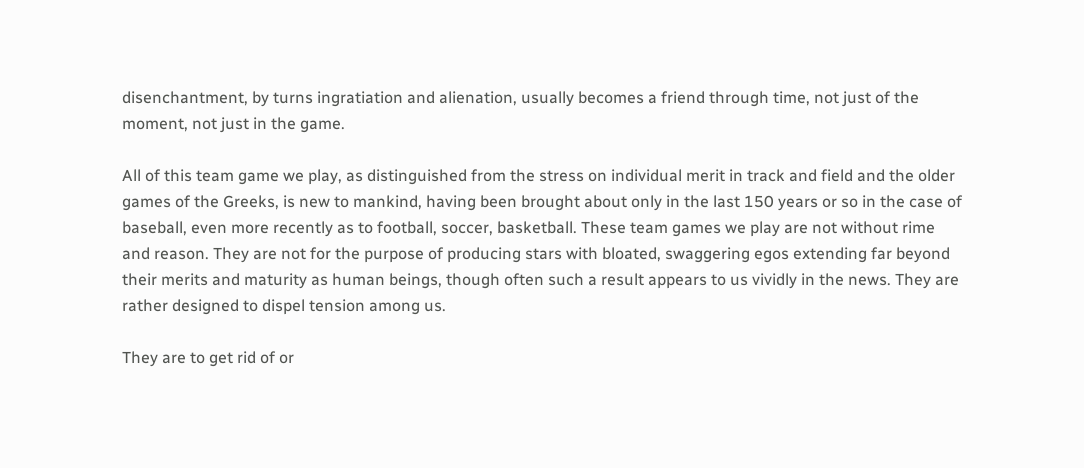disenchantment, by turns ingratiation and alienation, usually becomes a friend through time, not just of the moment, not just in the game.

All of this team game we play, as distinguished from the stress on individual merit in track and field and the older games of the Greeks, is new to mankind, having been brought about only in the last 150 years or so in the case of baseball, even more recently as to football, soccer, basketball. These team games we play are not without rime and reason. They are not for the purpose of producing stars with bloated, swaggering egos extending far beyond their merits and maturity as human beings, though often such a result appears to us vividly in the news. They are rather designed to dispel tension among us.

They are to get rid of or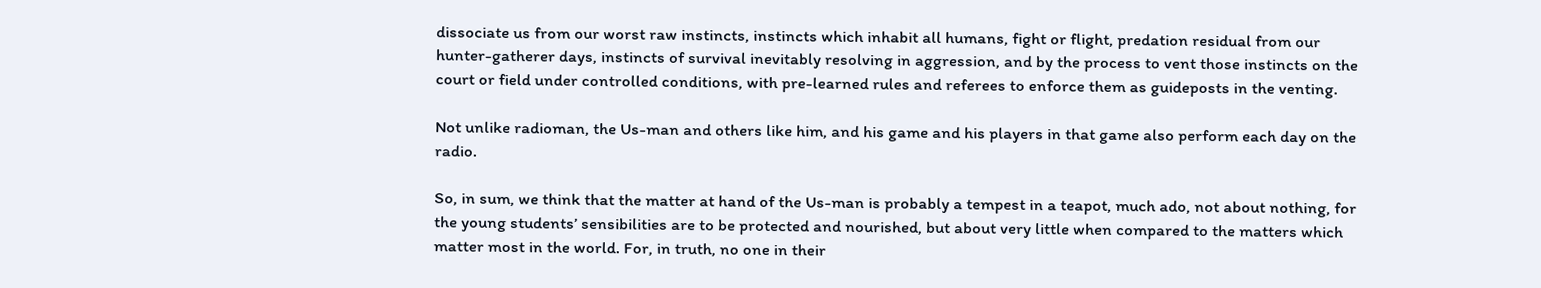dissociate us from our worst raw instincts, instincts which inhabit all humans, fight or flight, predation residual from our hunter-gatherer days, instincts of survival inevitably resolving in aggression, and by the process to vent those instincts on the court or field under controlled conditions, with pre-learned rules and referees to enforce them as guideposts in the venting.

Not unlike radioman, the Us-man and others like him, and his game and his players in that game also perform each day on the radio.

So, in sum, we think that the matter at hand of the Us-man is probably a tempest in a teapot, much ado, not about nothing, for the young students’ sensibilities are to be protected and nourished, but about very little when compared to the matters which matter most in the world. For, in truth, no one in their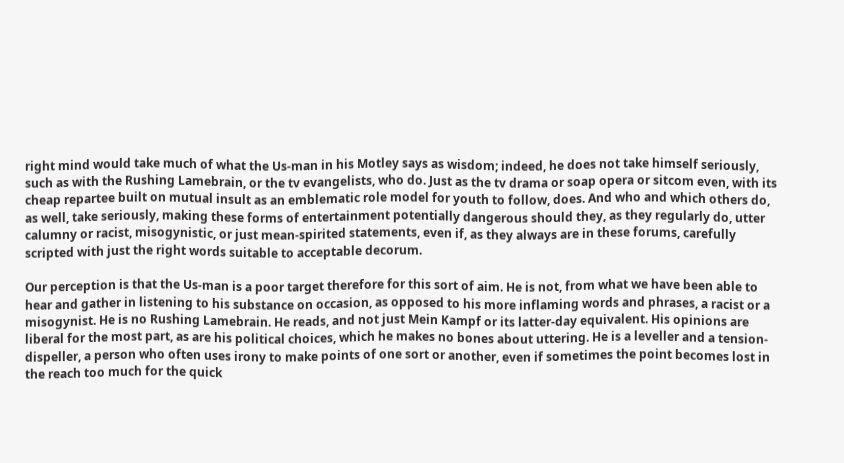right mind would take much of what the Us-man in his Motley says as wisdom; indeed, he does not take himself seriously, such as with the Rushing Lamebrain, or the tv evangelists, who do. Just as the tv drama or soap opera or sitcom even, with its cheap repartee built on mutual insult as an emblematic role model for youth to follow, does. And who and which others do, as well, take seriously, making these forms of entertainment potentially dangerous should they, as they regularly do, utter calumny or racist, misogynistic, or just mean-spirited statements, even if, as they always are in these forums, carefully scripted with just the right words suitable to acceptable decorum.

Our perception is that the Us-man is a poor target therefore for this sort of aim. He is not, from what we have been able to hear and gather in listening to his substance on occasion, as opposed to his more inflaming words and phrases, a racist or a misogynist. He is no Rushing Lamebrain. He reads, and not just Mein Kampf or its latter-day equivalent. His opinions are liberal for the most part, as are his political choices, which he makes no bones about uttering. He is a leveller and a tension-dispeller, a person who often uses irony to make points of one sort or another, even if sometimes the point becomes lost in the reach too much for the quick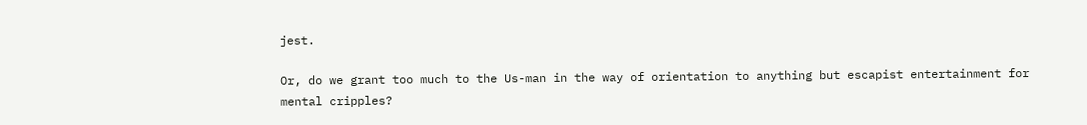jest.

Or, do we grant too much to the Us-man in the way of orientation to anything but escapist entertainment for mental cripples?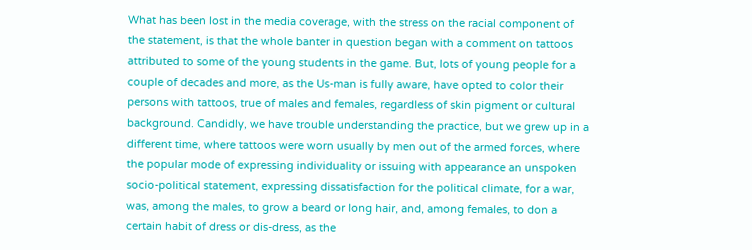What has been lost in the media coverage, with the stress on the racial component of the statement, is that the whole banter in question began with a comment on tattoos attributed to some of the young students in the game. But, lots of young people for a couple of decades and more, as the Us-man is fully aware, have opted to color their persons with tattoos, true of males and females, regardless of skin pigment or cultural background. Candidly, we have trouble understanding the practice, but we grew up in a different time, where tattoos were worn usually by men out of the armed forces, where the popular mode of expressing individuality or issuing with appearance an unspoken socio-political statement, expressing dissatisfaction for the political climate, for a war, was, among the males, to grow a beard or long hair, and, among females, to don a certain habit of dress or dis-dress, as the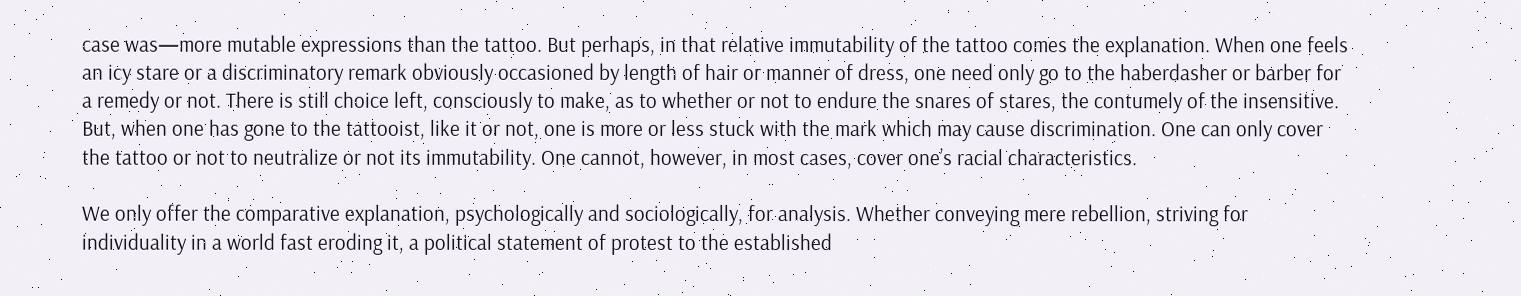case was—more mutable expressions than the tattoo. But perhaps, in that relative immutability of the tattoo comes the explanation. When one feels an icy stare or a discriminatory remark obviously occasioned by length of hair or manner of dress, one need only go to the haberdasher or barber for a remedy or not. There is still choice left, consciously to make, as to whether or not to endure the snares of stares, the contumely of the insensitive. But, when one has gone to the tattooist, like it or not, one is more or less stuck with the mark which may cause discrimination. One can only cover the tattoo or not to neutralize or not its immutability. One cannot, however, in most cases, cover one’s racial characteristics.

We only offer the comparative explanation, psychologically and sociologically, for analysis. Whether conveying mere rebellion, striving for individuality in a world fast eroding it, a political statement of protest to the established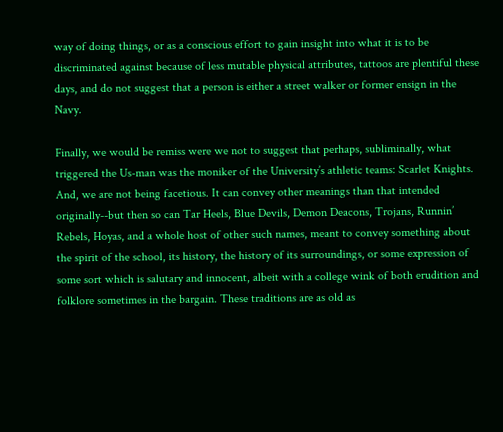way of doing things, or as a conscious effort to gain insight into what it is to be discriminated against because of less mutable physical attributes, tattoos are plentiful these days, and do not suggest that a person is either a street walker or former ensign in the Navy.

Finally, we would be remiss were we not to suggest that perhaps, subliminally, what triggered the Us-man was the moniker of the University’s athletic teams: Scarlet Knights. And, we are not being facetious. It can convey other meanings than that intended originally--but then so can Tar Heels, Blue Devils, Demon Deacons, Trojans, Runnin’ Rebels, Hoyas, and a whole host of other such names, meant to convey something about the spirit of the school, its history, the history of its surroundings, or some expression of some sort which is salutary and innocent, albeit with a college wink of both erudition and folklore sometimes in the bargain. These traditions are as old as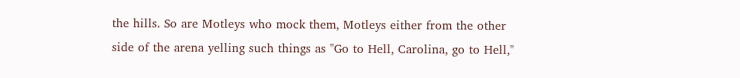the hills. So are Motleys who mock them, Motleys either from the other side of the arena yelling such things as "Go to Hell, Carolina, go to Hell,"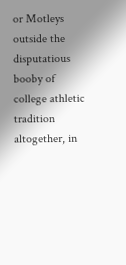or Motleys outside the disputatious booby of college athletic tradition altogether, in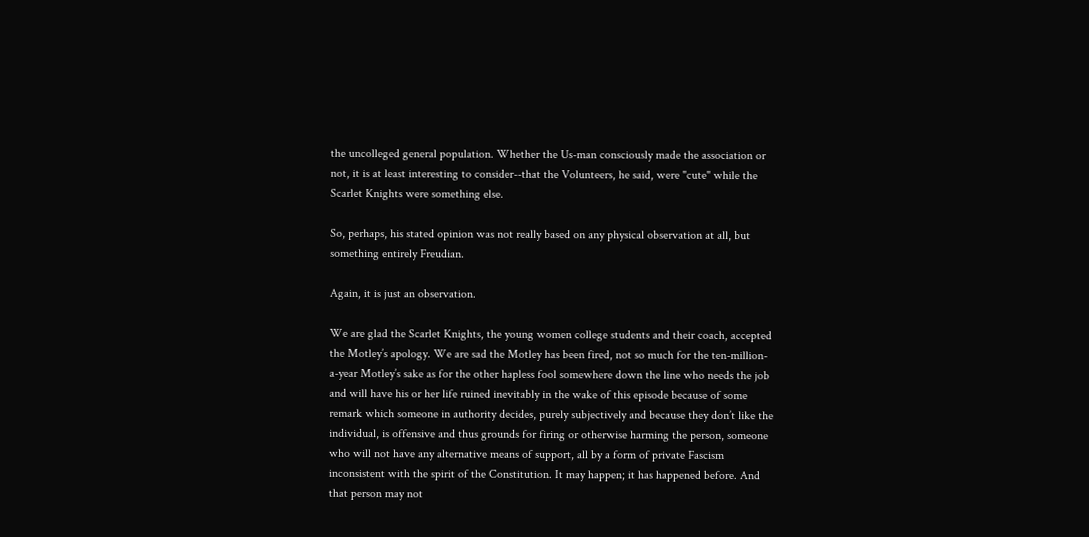the uncolleged general population. Whether the Us-man consciously made the association or not, it is at least interesting to consider--that the Volunteers, he said, were "cute" while the Scarlet Knights were something else.

So, perhaps, his stated opinion was not really based on any physical observation at all, but something entirely Freudian.

Again, it is just an observation.

We are glad the Scarlet Knights, the young women college students and their coach, accepted the Motley’s apology. We are sad the Motley has been fired, not so much for the ten-million-a-year Motley’s sake as for the other hapless fool somewhere down the line who needs the job and will have his or her life ruined inevitably in the wake of this episode because of some remark which someone in authority decides, purely subjectively and because they don’t like the individual, is offensive and thus grounds for firing or otherwise harming the person, someone who will not have any alternative means of support, all by a form of private Fascism inconsistent with the spirit of the Constitution. It may happen; it has happened before. And that person may not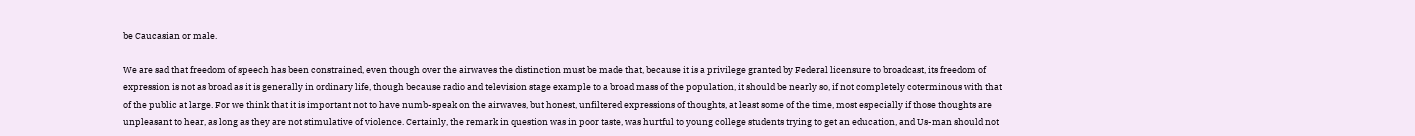be Caucasian or male.

We are sad that freedom of speech has been constrained, even though over the airwaves the distinction must be made that, because it is a privilege granted by Federal licensure to broadcast, its freedom of expression is not as broad as it is generally in ordinary life, though because radio and television stage example to a broad mass of the population, it should be nearly so, if not completely coterminous with that of the public at large. For we think that it is important not to have numb-speak on the airwaves, but honest, unfiltered expressions of thoughts, at least some of the time, most especially if those thoughts are unpleasant to hear, as long as they are not stimulative of violence. Certainly, the remark in question was in poor taste, was hurtful to young college students trying to get an education, and Us-man should not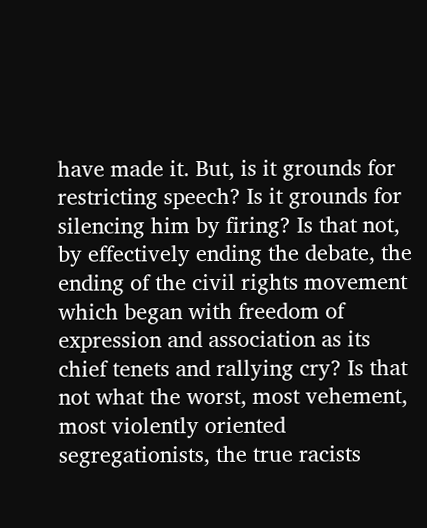have made it. But, is it grounds for restricting speech? Is it grounds for silencing him by firing? Is that not, by effectively ending the debate, the ending of the civil rights movement which began with freedom of expression and association as its chief tenets and rallying cry? Is that not what the worst, most vehement, most violently oriented segregationists, the true racists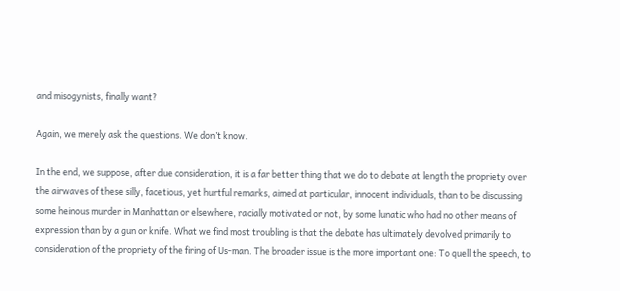and misogynists, finally want?

Again, we merely ask the questions. We don’t know.

In the end, we suppose, after due consideration, it is a far better thing that we do to debate at length the propriety over the airwaves of these silly, facetious, yet hurtful remarks, aimed at particular, innocent individuals, than to be discussing some heinous murder in Manhattan or elsewhere, racially motivated or not, by some lunatic who had no other means of expression than by a gun or knife. What we find most troubling is that the debate has ultimately devolved primarily to consideration of the propriety of the firing of Us-man. The broader issue is the more important one: To quell the speech, to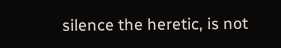silence the heretic, is not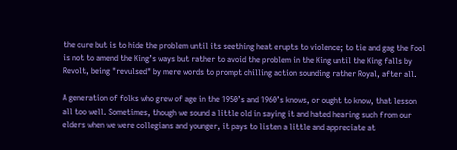the cure but is to hide the problem until its seething heat erupts to violence; to tie and gag the Fool is not to amend the King’s ways but rather to avoid the problem in the King until the King falls by Revolt, being "revulsed" by mere words to prompt chilling action sounding rather Royal, after all.

A generation of folks who grew of age in the 1950’s and 1960’s knows, or ought to know, that lesson all too well. Sometimes, though we sound a little old in saying it and hated hearing such from our elders when we were collegians and younger, it pays to listen a little and appreciate at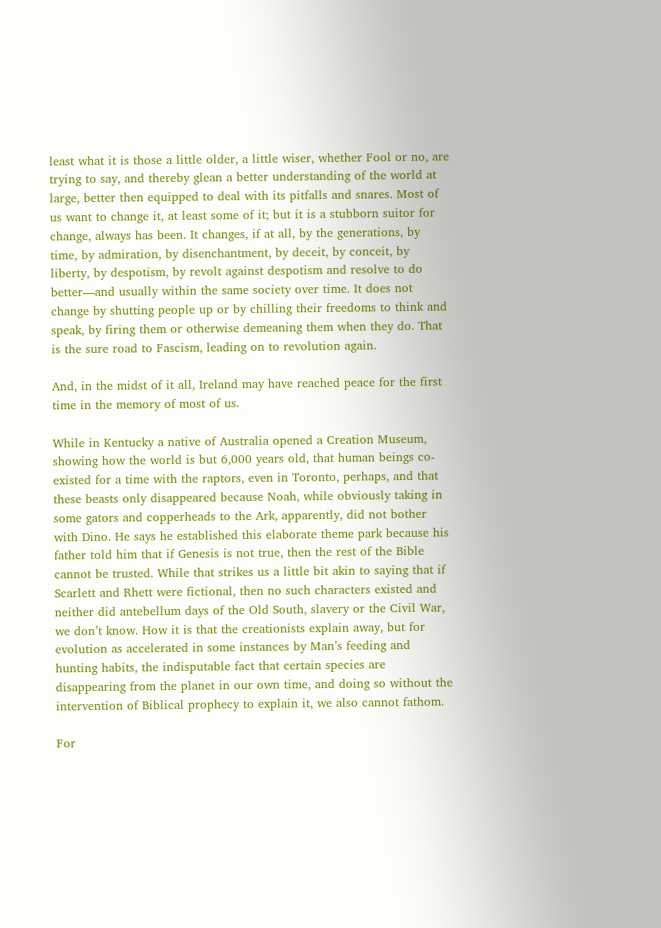least what it is those a little older, a little wiser, whether Fool or no, are trying to say, and thereby glean a better understanding of the world at large, better then equipped to deal with its pitfalls and snares. Most of us want to change it, at least some of it; but it is a stubborn suitor for change, always has been. It changes, if at all, by the generations, by time, by admiration, by disenchantment, by deceit, by conceit, by liberty, by despotism, by revolt against despotism and resolve to do better—and usually within the same society over time. It does not change by shutting people up or by chilling their freedoms to think and speak, by firing them or otherwise demeaning them when they do. That is the sure road to Fascism, leading on to revolution again.

And, in the midst of it all, Ireland may have reached peace for the first time in the memory of most of us.

While in Kentucky a native of Australia opened a Creation Museum, showing how the world is but 6,000 years old, that human beings co-existed for a time with the raptors, even in Toronto, perhaps, and that these beasts only disappeared because Noah, while obviously taking in some gators and copperheads to the Ark, apparently, did not bother with Dino. He says he established this elaborate theme park because his father told him that if Genesis is not true, then the rest of the Bible cannot be trusted. While that strikes us a little bit akin to saying that if Scarlett and Rhett were fictional, then no such characters existed and neither did antebellum days of the Old South, slavery or the Civil War, we don’t know. How it is that the creationists explain away, but for evolution as accelerated in some instances by Man’s feeding and hunting habits, the indisputable fact that certain species are disappearing from the planet in our own time, and doing so without the intervention of Biblical prophecy to explain it, we also cannot fathom.

For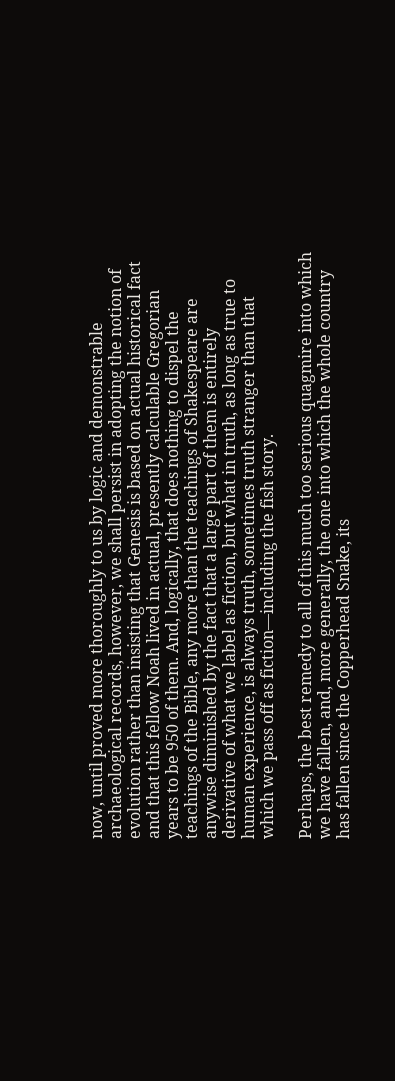now, until proved more thoroughly to us by logic and demonstrable archaeological records, however, we shall persist in adopting the notion of evolution rather than insisting that Genesis is based on actual historical fact and that this fellow Noah lived in actual, presently calculable Gregorian years to be 950 of them. And, logically, that does nothing to dispel the teachings of the Bible, any more than the teachings of Shakespeare are anywise diminished by the fact that a large part of them is entirely derivative of what we label as fiction, but what in truth, as long as true to human experience, is always truth, sometimes truth stranger than that which we pass off as fiction—including the fish story.

Perhaps, the best remedy to all of this much too serious quagmire into which we have fallen, and, more generally, the one into which the whole country has fallen since the Copperhead Snake, its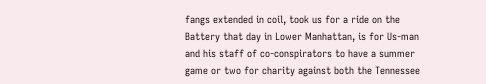fangs extended in coil, took us for a ride on the Battery that day in Lower Manhattan, is for Us-man and his staff of co-conspirators to have a summer game or two for charity against both the Tennessee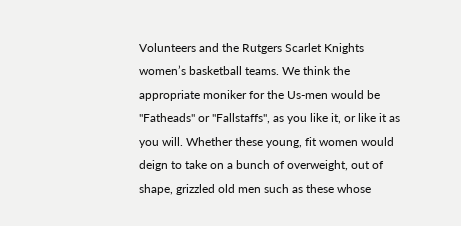Volunteers and the Rutgers Scarlet Knights women’s basketball teams. We think the appropriate moniker for the Us-men would be "Fatheads" or "Fallstaffs", as you like it, or like it as you will. Whether these young, fit women would deign to take on a bunch of overweight, out of shape, grizzled old men such as these whose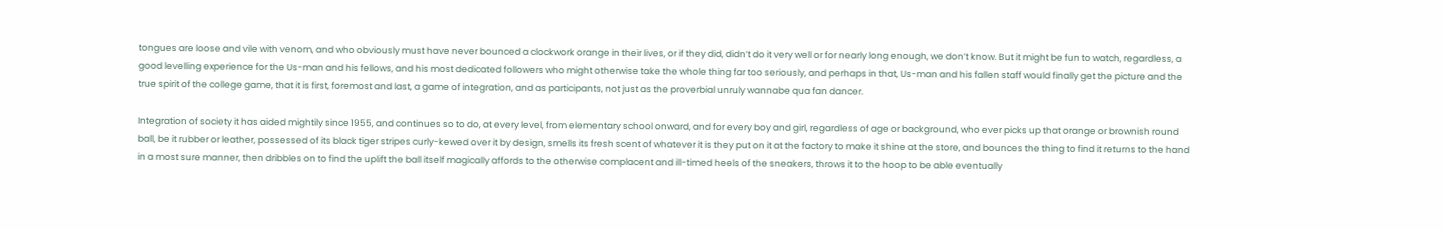tongues are loose and vile with venom, and who obviously must have never bounced a clockwork orange in their lives, or if they did, didn’t do it very well or for nearly long enough, we don’t know. But it might be fun to watch, regardless, a good levelling experience for the Us-man and his fellows, and his most dedicated followers who might otherwise take the whole thing far too seriously, and perhaps in that, Us-man and his fallen staff would finally get the picture and the true spirit of the college game, that it is first, foremost and last, a game of integration, and as participants, not just as the proverbial unruly wannabe qua fan dancer.

Integration of society it has aided mightily since 1955, and continues so to do, at every level, from elementary school onward, and for every boy and girl, regardless of age or background, who ever picks up that orange or brownish round ball, be it rubber or leather, possessed of its black tiger stripes curly-kewed over it by design, smells its fresh scent of whatever it is they put on it at the factory to make it shine at the store, and bounces the thing to find it returns to the hand in a most sure manner, then dribbles on to find the uplift the ball itself magically affords to the otherwise complacent and ill-timed heels of the sneakers, throws it to the hoop to be able eventually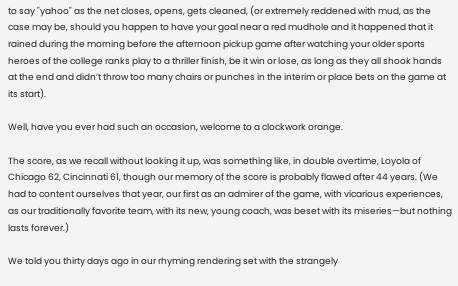to say "yahoo" as the net closes, opens, gets cleaned, (or extremely reddened with mud, as the case may be, should you happen to have your goal near a red mudhole and it happened that it rained during the morning before the afternoon pickup game after watching your older sports heroes of the college ranks play to a thriller finish, be it win or lose, as long as they all shook hands at the end and didn’t throw too many chairs or punches in the interim or place bets on the game at its start).

Well, have you ever had such an occasion, welcome to a clockwork orange.

The score, as we recall without looking it up, was something like, in double overtime, Loyola of Chicago 62, Cincinnati 61, though our memory of the score is probably flawed after 44 years. (We had to content ourselves that year, our first as an admirer of the game, with vicarious experiences, as our traditionally favorite team, with its new, young coach, was beset with its miseries—but nothing lasts forever.)

We told you thirty days ago in our rhyming rendering set with the strangely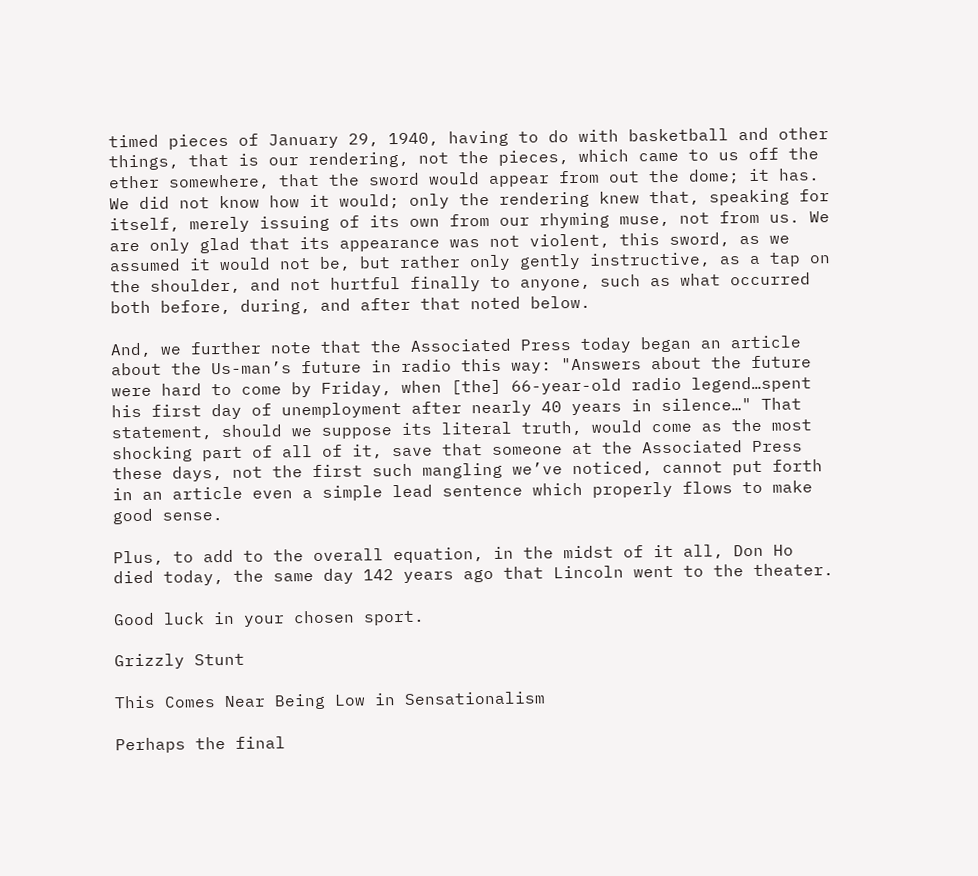timed pieces of January 29, 1940, having to do with basketball and other things, that is our rendering, not the pieces, which came to us off the ether somewhere, that the sword would appear from out the dome; it has. We did not know how it would; only the rendering knew that, speaking for itself, merely issuing of its own from our rhyming muse, not from us. We are only glad that its appearance was not violent, this sword, as we assumed it would not be, but rather only gently instructive, as a tap on the shoulder, and not hurtful finally to anyone, such as what occurred both before, during, and after that noted below.

And, we further note that the Associated Press today began an article about the Us-man’s future in radio this way: "Answers about the future were hard to come by Friday, when [the] 66-year-old radio legend…spent his first day of unemployment after nearly 40 years in silence…" That statement, should we suppose its literal truth, would come as the most shocking part of all of it, save that someone at the Associated Press these days, not the first such mangling we’ve noticed, cannot put forth in an article even a simple lead sentence which properly flows to make good sense.

Plus, to add to the overall equation, in the midst of it all, Don Ho died today, the same day 142 years ago that Lincoln went to the theater.

Good luck in your chosen sport.

Grizzly Stunt

This Comes Near Being Low in Sensationalism

Perhaps the final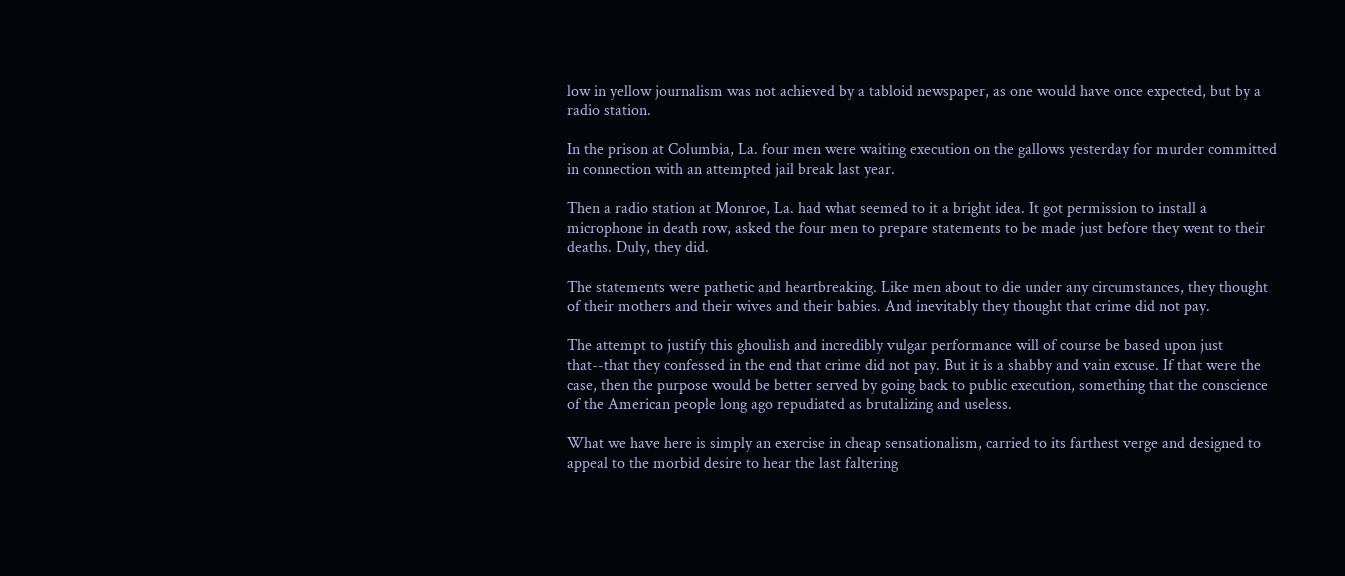low in yellow journalism was not achieved by a tabloid newspaper, as one would have once expected, but by a radio station.

In the prison at Columbia, La. four men were waiting execution on the gallows yesterday for murder committed in connection with an attempted jail break last year.

Then a radio station at Monroe, La. had what seemed to it a bright idea. It got permission to install a microphone in death row, asked the four men to prepare statements to be made just before they went to their deaths. Duly, they did.

The statements were pathetic and heartbreaking. Like men about to die under any circumstances, they thought of their mothers and their wives and their babies. And inevitably they thought that crime did not pay.

The attempt to justify this ghoulish and incredibly vulgar performance will of course be based upon just that--that they confessed in the end that crime did not pay. But it is a shabby and vain excuse. If that were the case, then the purpose would be better served by going back to public execution, something that the conscience of the American people long ago repudiated as brutalizing and useless.

What we have here is simply an exercise in cheap sensationalism, carried to its farthest verge and designed to appeal to the morbid desire to hear the last faltering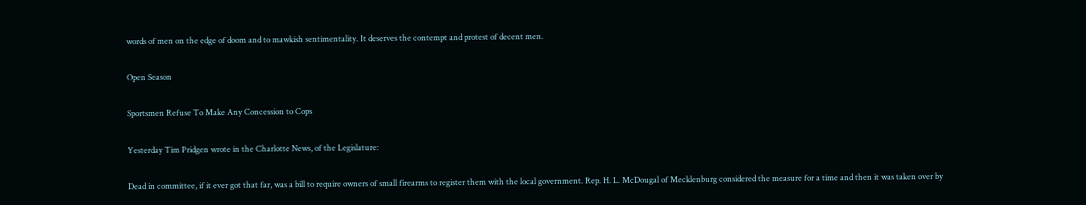words of men on the edge of doom and to mawkish sentimentality. It deserves the contempt and protest of decent men.

Open Season

Sportsmen Refuse To Make Any Concession to Cops

Yesterday Tim Pridgen wrote in the Charlotte News, of the Legislature:

Dead in committee, if it ever got that far, was a bill to require owners of small firearms to register them with the local government. Rep. H. L. McDougal of Mecklenburg considered the measure for a time and then it was taken over by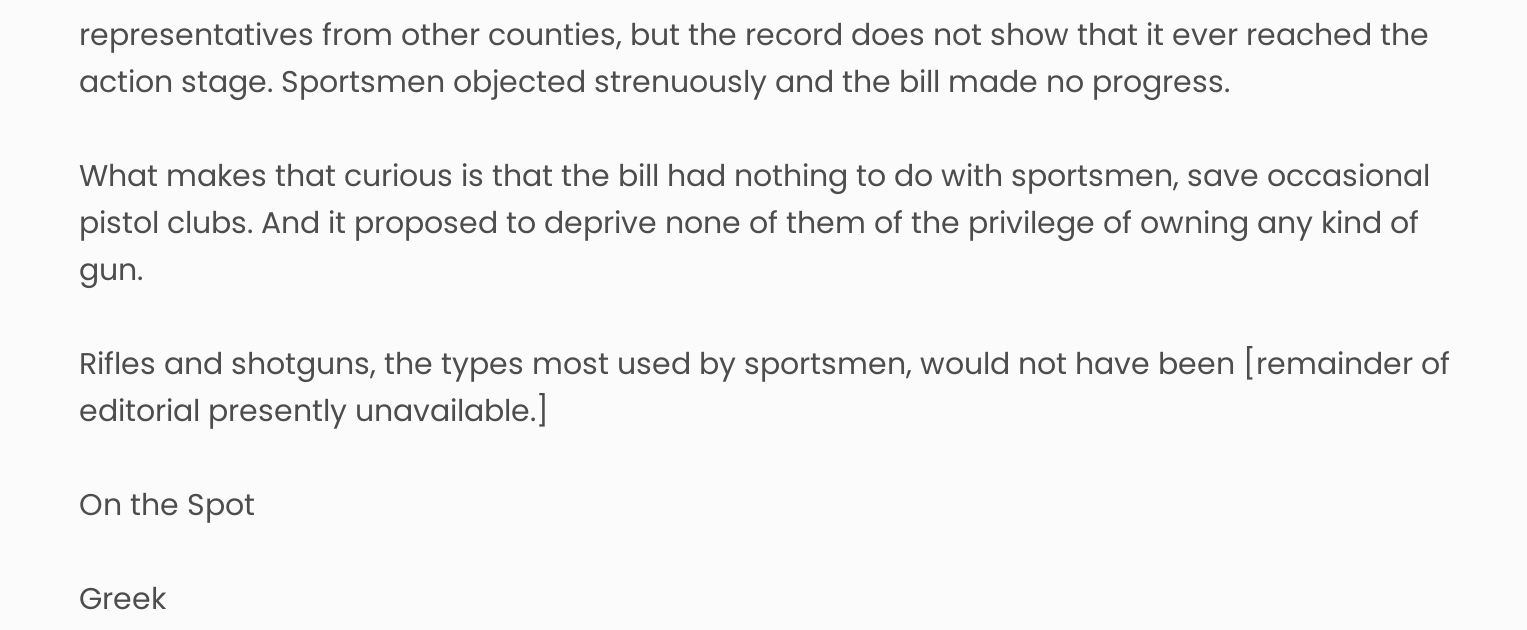representatives from other counties, but the record does not show that it ever reached the action stage. Sportsmen objected strenuously and the bill made no progress.

What makes that curious is that the bill had nothing to do with sportsmen, save occasional pistol clubs. And it proposed to deprive none of them of the privilege of owning any kind of gun.

Rifles and shotguns, the types most used by sportsmen, would not have been [remainder of editorial presently unavailable.]

On the Spot

Greek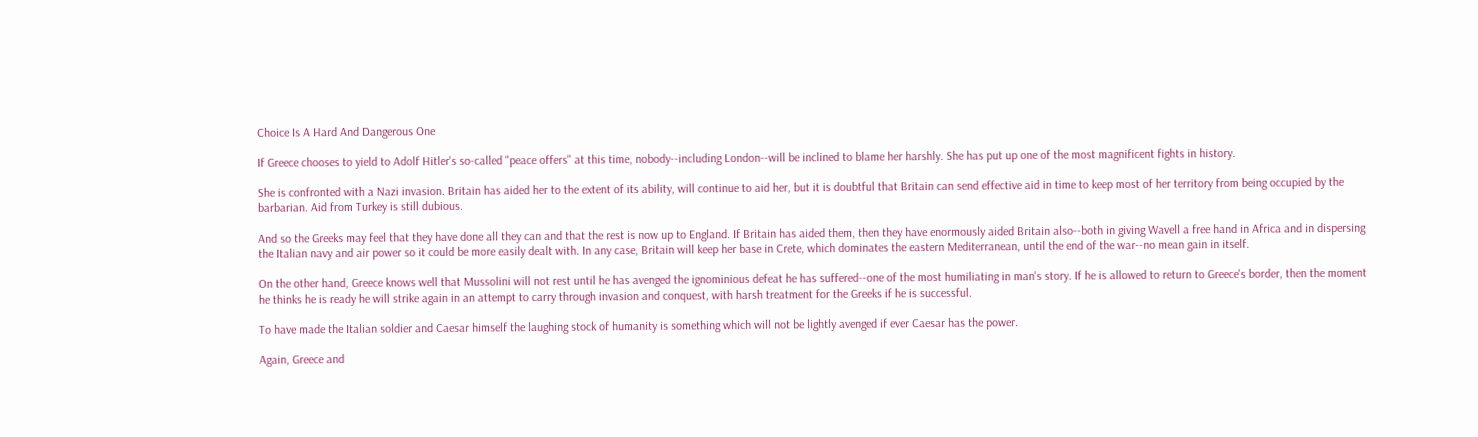Choice Is A Hard And Dangerous One

If Greece chooses to yield to Adolf Hitler's so-called "peace offers" at this time, nobody--including London--will be inclined to blame her harshly. She has put up one of the most magnificent fights in history.

She is confronted with a Nazi invasion. Britain has aided her to the extent of its ability, will continue to aid her, but it is doubtful that Britain can send effective aid in time to keep most of her territory from being occupied by the barbarian. Aid from Turkey is still dubious.

And so the Greeks may feel that they have done all they can and that the rest is now up to England. If Britain has aided them, then they have enormously aided Britain also--both in giving Wavell a free hand in Africa and in dispersing the Italian navy and air power so it could be more easily dealt with. In any case, Britain will keep her base in Crete, which dominates the eastern Mediterranean, until the end of the war--no mean gain in itself.

On the other hand, Greece knows well that Mussolini will not rest until he has avenged the ignominious defeat he has suffered--one of the most humiliating in man's story. If he is allowed to return to Greece's border, then the moment he thinks he is ready he will strike again in an attempt to carry through invasion and conquest, with harsh treatment for the Greeks if he is successful.

To have made the Italian soldier and Caesar himself the laughing stock of humanity is something which will not be lightly avenged if ever Caesar has the power.

Again, Greece and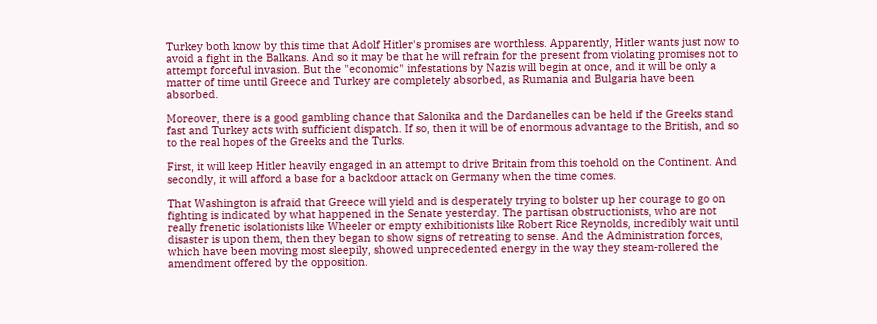Turkey both know by this time that Adolf Hitler's promises are worthless. Apparently, Hitler wants just now to avoid a fight in the Balkans. And so it may be that he will refrain for the present from violating promises not to attempt forceful invasion. But the "economic" infestations by Nazis will begin at once, and it will be only a matter of time until Greece and Turkey are completely absorbed, as Rumania and Bulgaria have been absorbed.

Moreover, there is a good gambling chance that Salonika and the Dardanelles can be held if the Greeks stand fast and Turkey acts with sufficient dispatch. If so, then it will be of enormous advantage to the British, and so to the real hopes of the Greeks and the Turks.

First, it will keep Hitler heavily engaged in an attempt to drive Britain from this toehold on the Continent. And secondly, it will afford a base for a backdoor attack on Germany when the time comes.

That Washington is afraid that Greece will yield and is desperately trying to bolster up her courage to go on fighting is indicated by what happened in the Senate yesterday. The partisan obstructionists, who are not really frenetic isolationists like Wheeler or empty exhibitionists like Robert Rice Reynolds, incredibly wait until disaster is upon them, then they began to show signs of retreating to sense. And the Administration forces, which have been moving most sleepily, showed unprecedented energy in the way they steam-rollered the amendment offered by the opposition.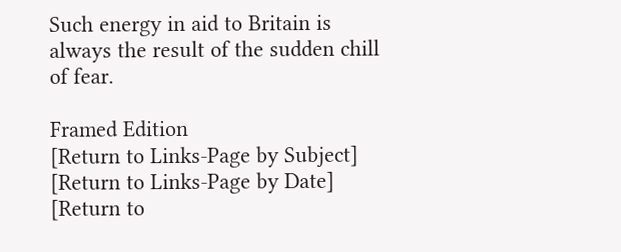Such energy in aid to Britain is always the result of the sudden chill of fear.

Framed Edition
[Return to Links-Page by Subject] [Return to Links-Page by Date] [Return to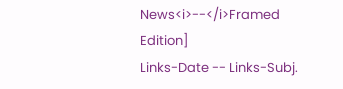News<i>--</i>Framed Edition]
Links-Date -- Links-Subj.